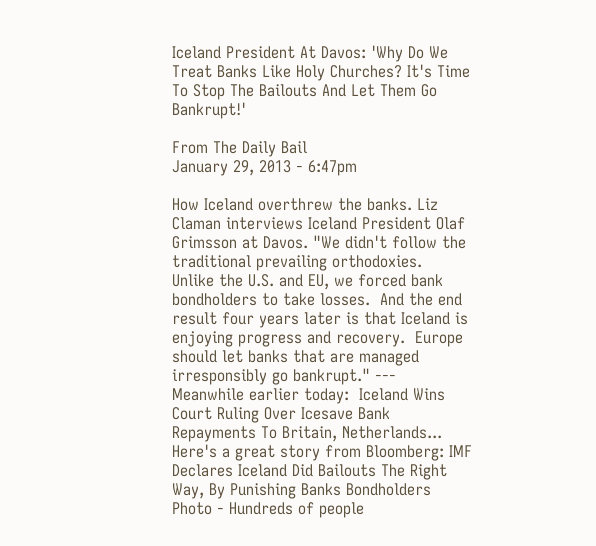Iceland President At Davos: 'Why Do We Treat Banks Like Holy Churches? It's Time To Stop The Bailouts And Let Them Go Bankrupt!'

From The Daily Bail
January 29, 2013 - 6:47pm

How Iceland overthrew the banks. Liz Claman interviews Iceland President Olaf Grimsson at Davos. "We didn't follow the traditional prevailing orthodoxies.  Unlike the U.S. and EU, we forced bank bondholders to take losses.  And the end result four years later is that Iceland is enjoying progress and recovery.  Europe should let banks that are managed irresponsibly go bankrupt." --- Meanwhile earlier today:  Iceland Wins Court Ruling Over Icesave Bank Repayments To Britain, Netherlands... Here's a great story from Bloomberg: IMF Declares Iceland Did Bailouts The Right Way, By Punishing Banks Bondholders     Photo - Hundreds of people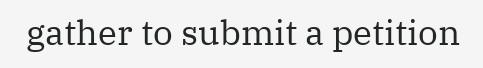gather to submit a petition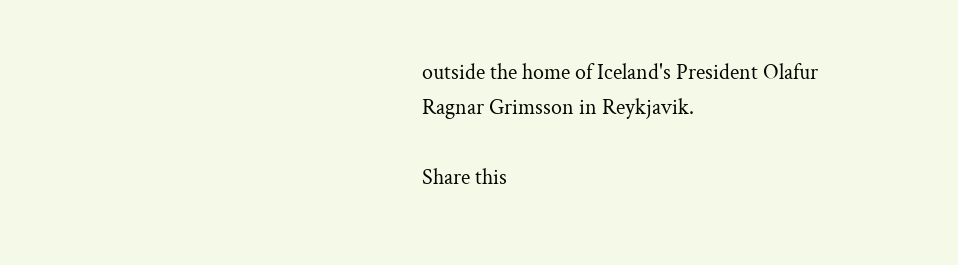outside the home of Iceland's President Olafur Ragnar Grimsson in Reykjavik.

Share this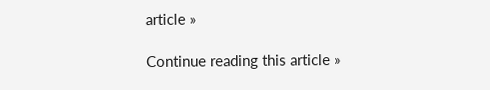article »

Continue reading this article »